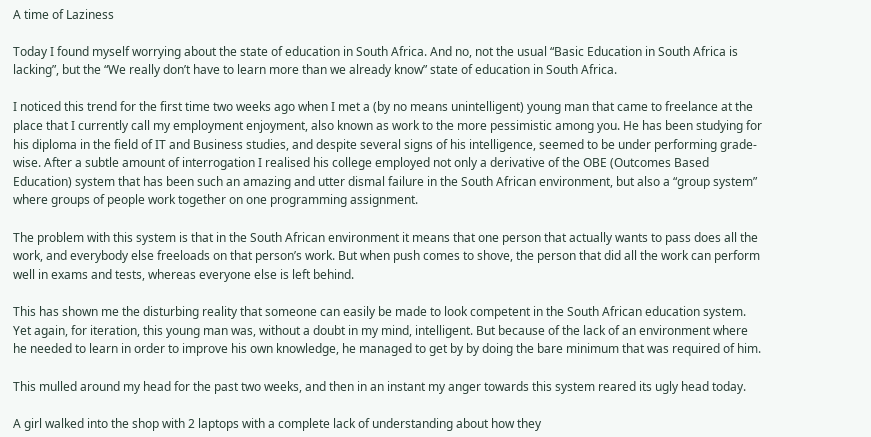A time of Laziness

Today I found myself worrying about the state of education in South Africa. And no, not the usual “Basic Education in South Africa is lacking”, but the “We really don’t have to learn more than we already know” state of education in South Africa.

I noticed this trend for the first time two weeks ago when I met a (by no means unintelligent) young man that came to freelance at the place that I currently call my employment enjoyment, also known as work to the more pessimistic among you. He has been studying for his diploma in the field of IT and Business studies, and despite several signs of his intelligence, seemed to be under performing grade-wise. After a subtle amount of interrogation I realised his college employed not only a derivative of the OBE (Outcomes Based Education) system that has been such an amazing and utter dismal failure in the South African environment, but also a “group system” where groups of people work together on one programming assignment.

The problem with this system is that in the South African environment it means that one person that actually wants to pass does all the work, and everybody else freeloads on that person’s work. But when push comes to shove, the person that did all the work can perform well in exams and tests, whereas everyone else is left behind.

This has shown me the disturbing reality that someone can easily be made to look competent in the South African education system. Yet again, for iteration, this young man was, without a doubt in my mind, intelligent. But because of the lack of an environment where he needed to learn in order to improve his own knowledge, he managed to get by by doing the bare minimum that was required of him.

This mulled around my head for the past two weeks, and then in an instant my anger towards this system reared its ugly head today.

A girl walked into the shop with 2 laptops with a complete lack of understanding about how they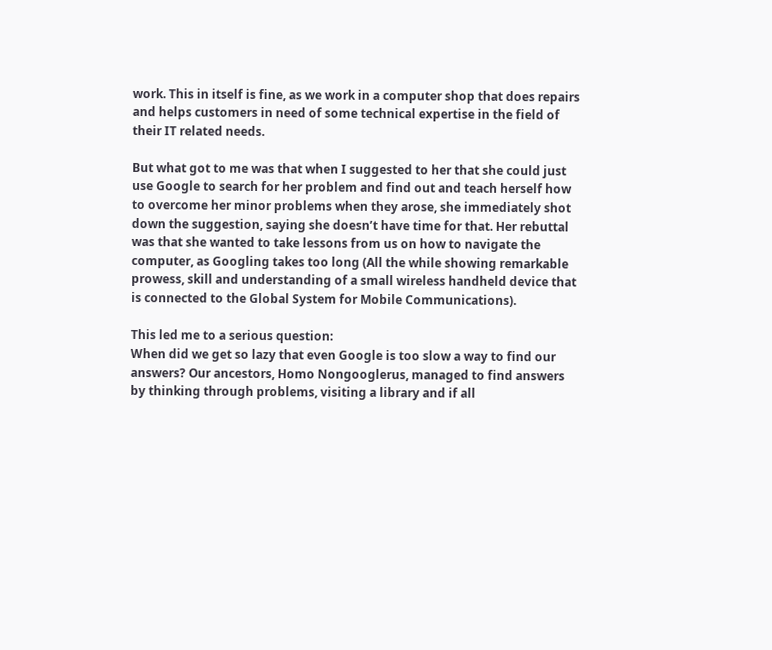work. This in itself is fine, as we work in a computer shop that does repairs and helps customers in need of some technical expertise in the field of their IT related needs.

But what got to me was that when I suggested to her that she could just use Google to search for her problem and find out and teach herself how to overcome her minor problems when they arose, she immediately shot down the suggestion, saying she doesn’t have time for that. Her rebuttal was that she wanted to take lessons from us on how to navigate the computer, as Googling takes too long (All the while showing remarkable prowess, skill and understanding of a small wireless handheld device that is connected to the Global System for Mobile Communications).

This led me to a serious question:
When did we get so lazy that even Google is too slow a way to find our answers? Our ancestors, Homo Nongooglerus, managed to find answers by thinking through problems, visiting a library and if all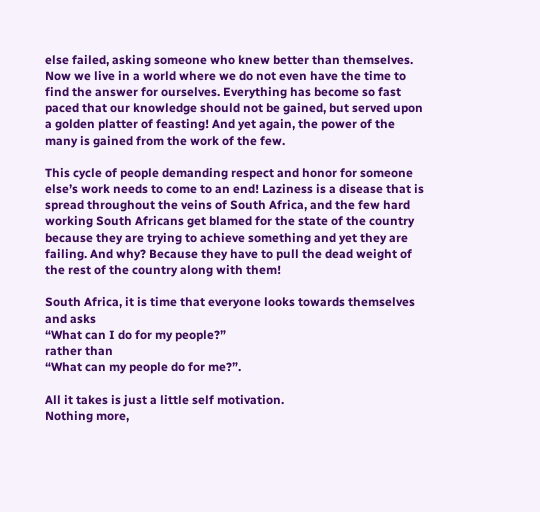else failed, asking someone who knew better than themselves. Now we live in a world where we do not even have the time to find the answer for ourselves. Everything has become so fast paced that our knowledge should not be gained, but served upon a golden platter of feasting! And yet again, the power of the many is gained from the work of the few.

This cycle of people demanding respect and honor for someone else’s work needs to come to an end! Laziness is a disease that is spread throughout the veins of South Africa, and the few hard working South Africans get blamed for the state of the country because they are trying to achieve something and yet they are failing. And why? Because they have to pull the dead weight of the rest of the country along with them!

South Africa, it is time that everyone looks towards themselves and asks
“What can I do for my people?”
rather than
“What can my people do for me?”.

All it takes is just a little self motivation.
Nothing more,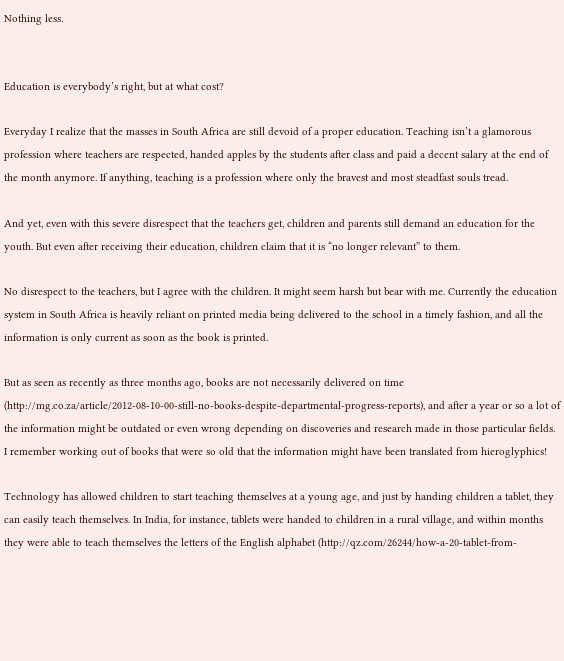Nothing less.


Education is everybody’s right, but at what cost?

Everyday I realize that the masses in South Africa are still devoid of a proper education. Teaching isn’t a glamorous profession where teachers are respected, handed apples by the students after class and paid a decent salary at the end of the month anymore. If anything, teaching is a profession where only the bravest and most steadfast souls tread.

And yet, even with this severe disrespect that the teachers get, children and parents still demand an education for the youth. But even after receiving their education, children claim that it is “no longer relevant” to them.

No disrespect to the teachers, but I agree with the children. It might seem harsh but bear with me. Currently the education system in South Africa is heavily reliant on printed media being delivered to the school in a timely fashion, and all the information is only current as soon as the book is printed.

But as seen as recently as three months ago, books are not necessarily delivered on time (http://mg.co.za/article/2012-08-10-00-still-no-books-despite-departmental-progress-reports), and after a year or so a lot of the information might be outdated or even wrong depending on discoveries and research made in those particular fields. I remember working out of books that were so old that the information might have been translated from hieroglyphics!

Technology has allowed children to start teaching themselves at a young age, and just by handing children a tablet, they can easily teach themselves. In India, for instance, tablets were handed to children in a rural village, and within months they were able to teach themselves the letters of the English alphabet (http://qz.com/26244/how-a-20-tablet-from-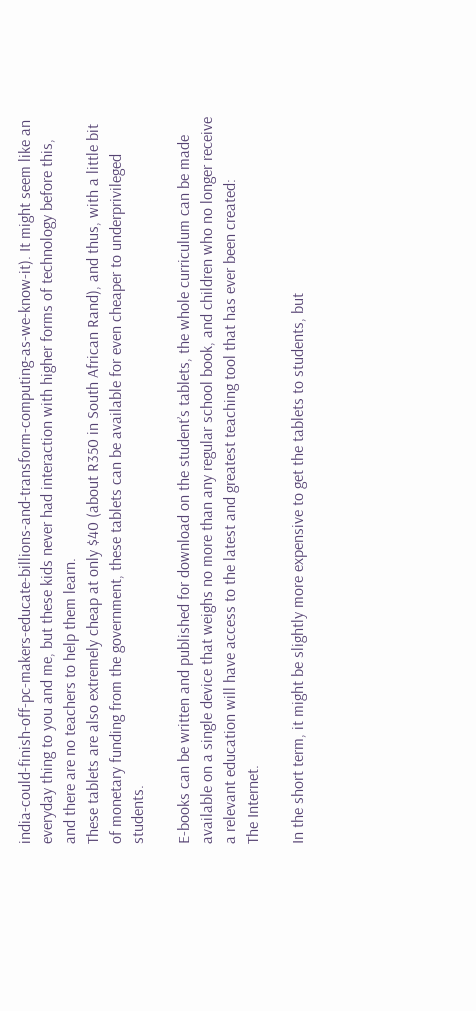india-could-finish-off-pc-makers-educate-billions-and-transform-computing-as-we-know-it). It might seem like an everyday thing to you and me, but these kids never had interaction with higher forms of technology before this, and there are no teachers to help them learn.
These tablets are also extremely cheap at only $40 (about R350 in South African Rand), and thus, with a little bit of monetary funding from the government, these tablets can be available for even cheaper to underprivileged students.

E-books can be written and published for download on the student’s tablets, the whole curriculum can be made available on a single device that weighs no more than any regular school book, and children who no longer receive a relevant education will have access to the latest and greatest teaching tool that has ever been created:
The Internet.

In the short term, it might be slightly more expensive to get the tablets to students, but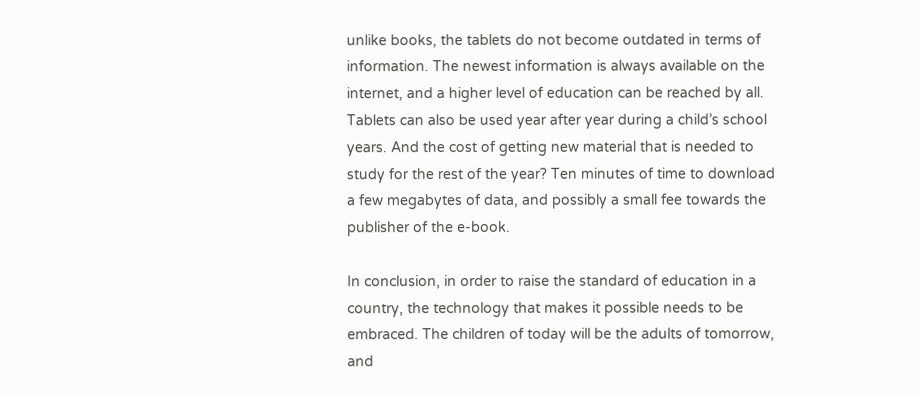unlike books, the tablets do not become outdated in terms of information. The newest information is always available on the internet, and a higher level of education can be reached by all. Tablets can also be used year after year during a child’s school years. And the cost of getting new material that is needed to study for the rest of the year? Ten minutes of time to download a few megabytes of data, and possibly a small fee towards the publisher of the e-book.

In conclusion, in order to raise the standard of education in a country, the technology that makes it possible needs to be embraced. The children of today will be the adults of tomorrow, and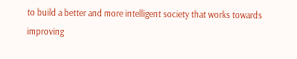to build a better and more intelligent society that works towards improving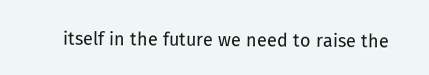itself in the future we need to raise the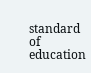standard of education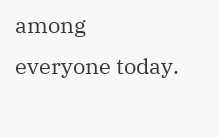among everyone today.